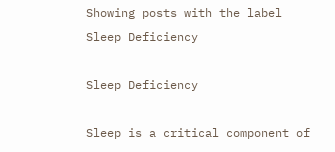Showing posts with the label Sleep Deficiency

Sleep Deficiency

Sleep is a critical component of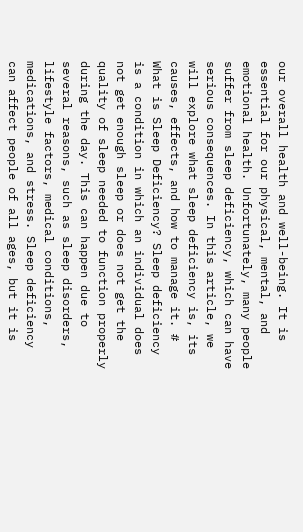our overall health and well-being. It is essential for our physical, mental, and emotional health. Unfortunately, many people suffer from sleep deficiency, which can have serious consequences. In this article, we will explore what sleep deficiency is, its causes, effects, and how to manage it. # What is Sleep Deficiency? Sleep deficiency is a condition in which an individual does not get enough sleep or does not get the quality of sleep needed to function properly during the day. This can happen due to several reasons, such as sleep disorders, lifestyle factors, medical conditions, medications, and stress. Sleep deficiency can affect people of all ages, but it is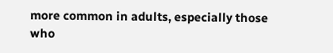more common in adults, especially those who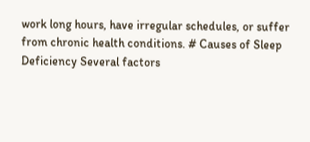work long hours, have irregular schedules, or suffer from chronic health conditions. # Causes of Sleep Deficiency Several factors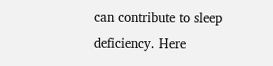can contribute to sleep deficiency. Here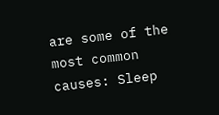are some of the most common causes: Sleep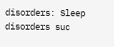disorders: Sleep disorders suc